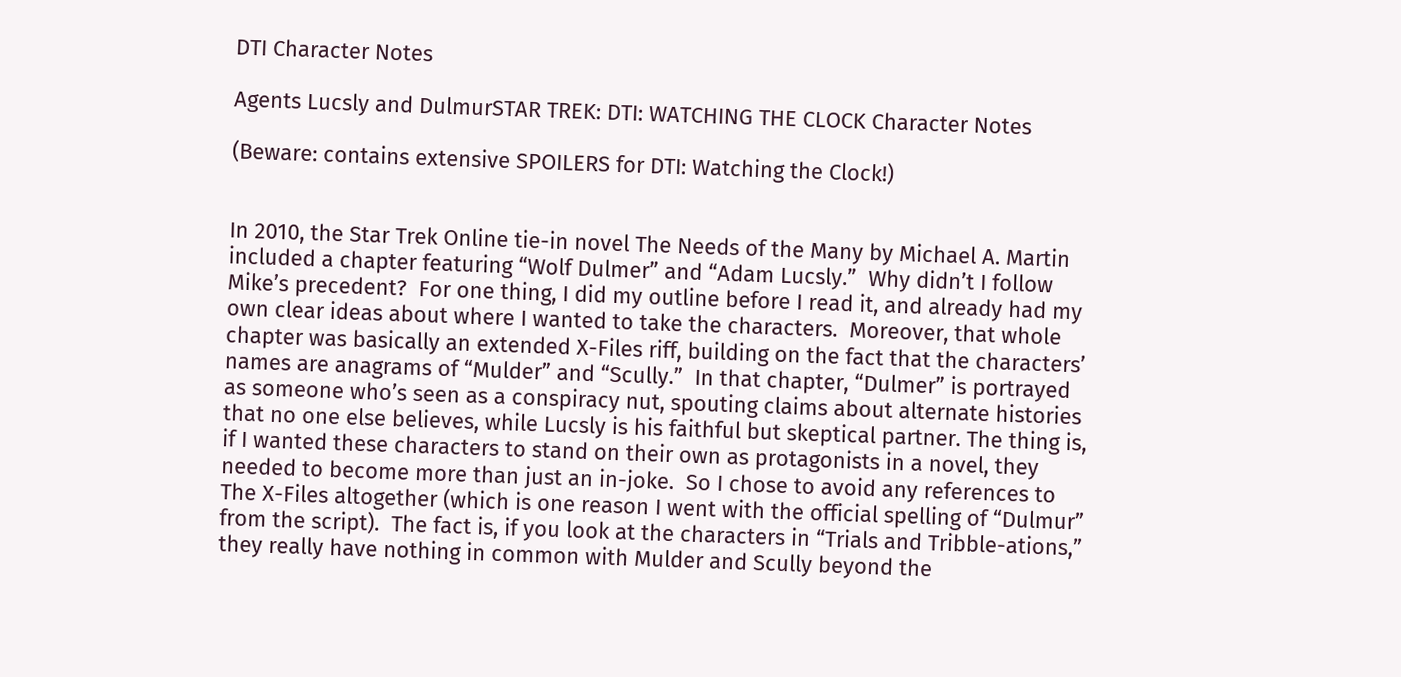DTI Character Notes

Agents Lucsly and DulmurSTAR TREK: DTI: WATCHING THE CLOCK Character Notes

(Beware: contains extensive SPOILERS for DTI: Watching the Clock!)


In 2010, the Star Trek Online tie-in novel The Needs of the Many by Michael A. Martin included a chapter featuring “Wolf Dulmer” and “Adam Lucsly.”  Why didn’t I follow Mike’s precedent?  For one thing, I did my outline before I read it, and already had my own clear ideas about where I wanted to take the characters.  Moreover, that whole chapter was basically an extended X-Files riff, building on the fact that the characters’ names are anagrams of “Mulder” and “Scully.”  In that chapter, “Dulmer” is portrayed as someone who’s seen as a conspiracy nut, spouting claims about alternate histories that no one else believes, while Lucsly is his faithful but skeptical partner. The thing is, if I wanted these characters to stand on their own as protagonists in a novel, they needed to become more than just an in-joke.  So I chose to avoid any references to The X-Files altogether (which is one reason I went with the official spelling of “Dulmur” from the script).  The fact is, if you look at the characters in “Trials and Tribble-ations,” they really have nothing in common with Mulder and Scully beyond the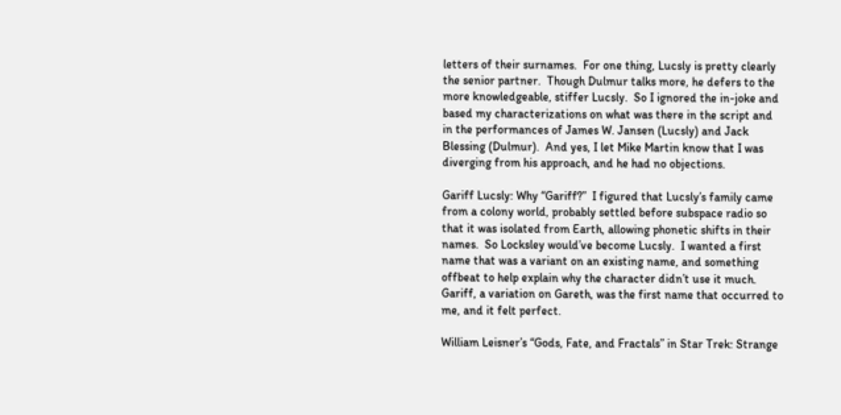letters of their surnames.  For one thing, Lucsly is pretty clearly the senior partner.  Though Dulmur talks more, he defers to the more knowledgeable, stiffer Lucsly.  So I ignored the in-joke and based my characterizations on what was there in the script and in the performances of James W. Jansen (Lucsly) and Jack Blessing (Dulmur).  And yes, I let Mike Martin know that I was diverging from his approach, and he had no objections.

Gariff Lucsly: Why “Gariff?”  I figured that Lucsly’s family came from a colony world, probably settled before subspace radio so that it was isolated from Earth, allowing phonetic shifts in their names.  So Locksley would’ve become Lucsly.  I wanted a first name that was a variant on an existing name, and something offbeat to help explain why the character didn’t use it much.  Gariff, a variation on Gareth, was the first name that occurred to me, and it felt perfect.

William Leisner’s “Gods, Fate, and Fractals” in Star Trek: Strange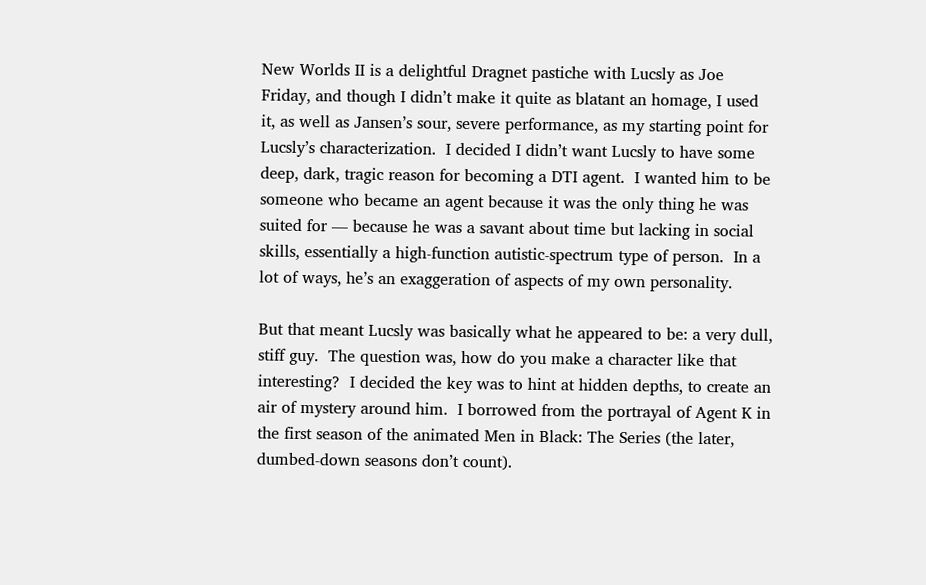New Worlds II is a delightful Dragnet pastiche with Lucsly as Joe Friday, and though I didn’t make it quite as blatant an homage, I used it, as well as Jansen’s sour, severe performance, as my starting point for Lucsly’s characterization.  I decided I didn’t want Lucsly to have some deep, dark, tragic reason for becoming a DTI agent.  I wanted him to be someone who became an agent because it was the only thing he was suited for — because he was a savant about time but lacking in social skills, essentially a high-function autistic-spectrum type of person.  In a lot of ways, he’s an exaggeration of aspects of my own personality.

But that meant Lucsly was basically what he appeared to be: a very dull, stiff guy.  The question was, how do you make a character like that interesting?  I decided the key was to hint at hidden depths, to create an air of mystery around him.  I borrowed from the portrayal of Agent K in the first season of the animated Men in Black: The Series (the later, dumbed-down seasons don’t count).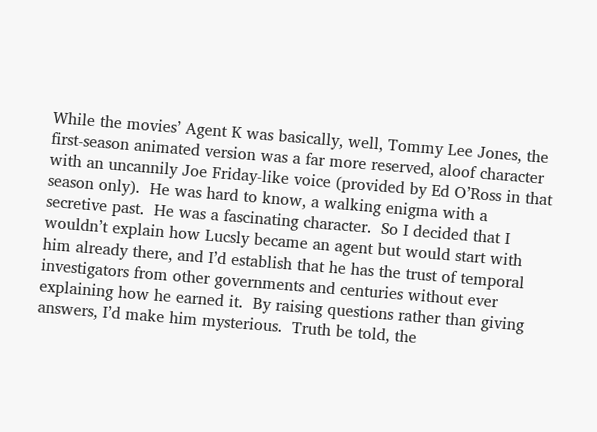While the movies’ Agent K was basically, well, Tommy Lee Jones, the first-season animated version was a far more reserved, aloof character with an uncannily Joe Friday-like voice (provided by Ed O’Ross in that season only).  He was hard to know, a walking enigma with a secretive past.  He was a fascinating character.  So I decided that I wouldn’t explain how Lucsly became an agent but would start with him already there, and I’d establish that he has the trust of temporal investigators from other governments and centuries without ever explaining how he earned it.  By raising questions rather than giving answers, I’d make him mysterious.  Truth be told, the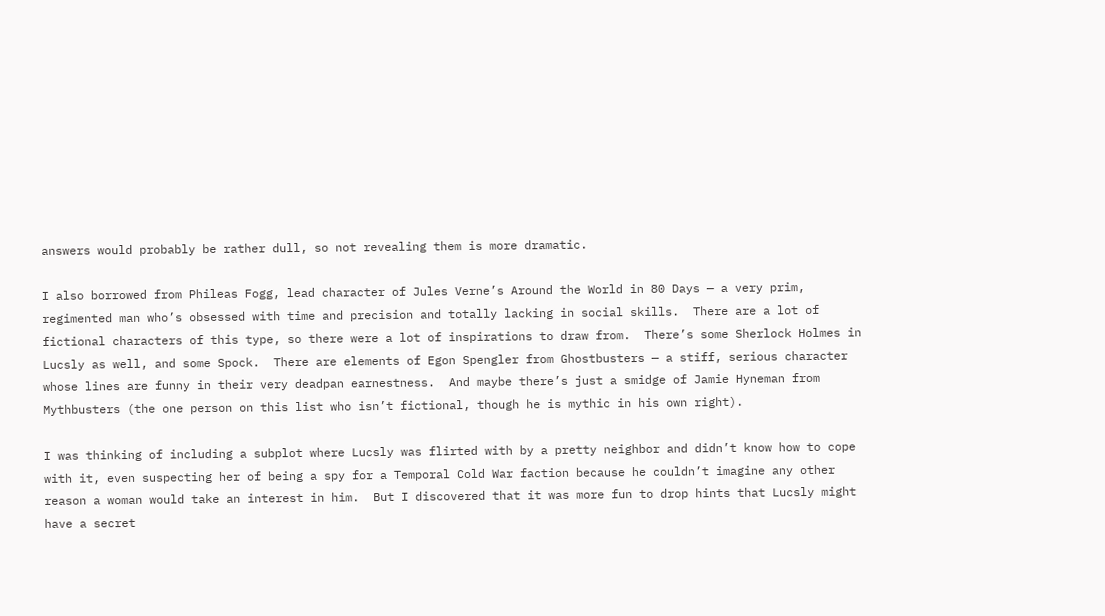answers would probably be rather dull, so not revealing them is more dramatic.

I also borrowed from Phileas Fogg, lead character of Jules Verne’s Around the World in 80 Days — a very prim, regimented man who’s obsessed with time and precision and totally lacking in social skills.  There are a lot of fictional characters of this type, so there were a lot of inspirations to draw from.  There’s some Sherlock Holmes in Lucsly as well, and some Spock.  There are elements of Egon Spengler from Ghostbusters — a stiff, serious character whose lines are funny in their very deadpan earnestness.  And maybe there’s just a smidge of Jamie Hyneman from Mythbusters (the one person on this list who isn’t fictional, though he is mythic in his own right).

I was thinking of including a subplot where Lucsly was flirted with by a pretty neighbor and didn’t know how to cope with it, even suspecting her of being a spy for a Temporal Cold War faction because he couldn’t imagine any other reason a woman would take an interest in him.  But I discovered that it was more fun to drop hints that Lucsly might have a secret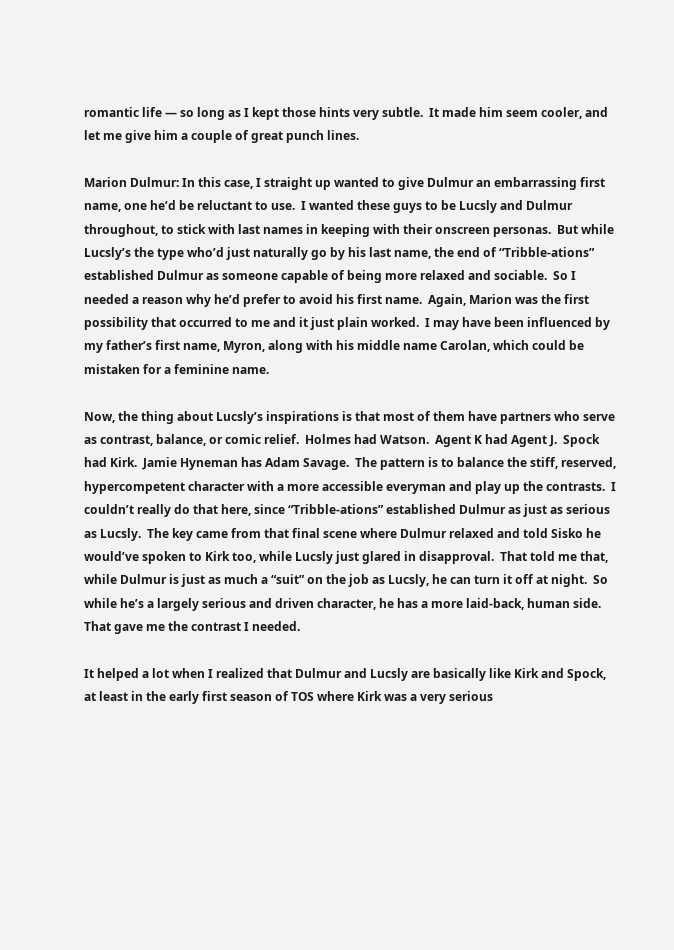romantic life — so long as I kept those hints very subtle.  It made him seem cooler, and let me give him a couple of great punch lines.

Marion Dulmur: In this case, I straight up wanted to give Dulmur an embarrassing first name, one he’d be reluctant to use.  I wanted these guys to be Lucsly and Dulmur throughout, to stick with last names in keeping with their onscreen personas.  But while Lucsly’s the type who’d just naturally go by his last name, the end of “Tribble-ations” established Dulmur as someone capable of being more relaxed and sociable.  So I needed a reason why he’d prefer to avoid his first name.  Again, Marion was the first possibility that occurred to me and it just plain worked.  I may have been influenced by my father’s first name, Myron, along with his middle name Carolan, which could be mistaken for a feminine name.

Now, the thing about Lucsly’s inspirations is that most of them have partners who serve as contrast, balance, or comic relief.  Holmes had Watson.  Agent K had Agent J.  Spock had Kirk.  Jamie Hyneman has Adam Savage.  The pattern is to balance the stiff, reserved, hypercompetent character with a more accessible everyman and play up the contrasts.  I couldn’t really do that here, since “Tribble-ations” established Dulmur as just as serious as Lucsly.  The key came from that final scene where Dulmur relaxed and told Sisko he would’ve spoken to Kirk too, while Lucsly just glared in disapproval.  That told me that, while Dulmur is just as much a “suit” on the job as Lucsly, he can turn it off at night.  So while he’s a largely serious and driven character, he has a more laid-back, human side.  That gave me the contrast I needed.

It helped a lot when I realized that Dulmur and Lucsly are basically like Kirk and Spock, at least in the early first season of TOS where Kirk was a very serious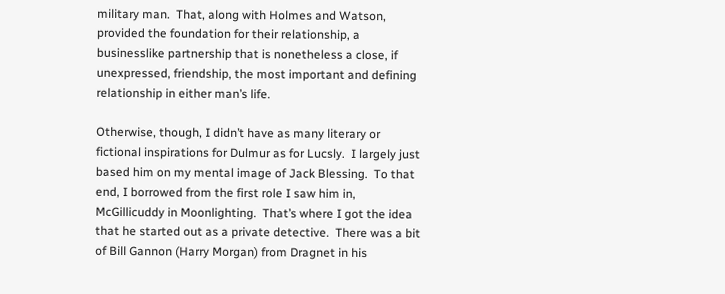military man.  That, along with Holmes and Watson, provided the foundation for their relationship, a businesslike partnership that is nonetheless a close, if unexpressed, friendship, the most important and defining relationship in either man’s life.

Otherwise, though, I didn’t have as many literary or fictional inspirations for Dulmur as for Lucsly.  I largely just based him on my mental image of Jack Blessing.  To that end, I borrowed from the first role I saw him in, McGillicuddy in Moonlighting.  That’s where I got the idea that he started out as a private detective.  There was a bit of Bill Gannon (Harry Morgan) from Dragnet in his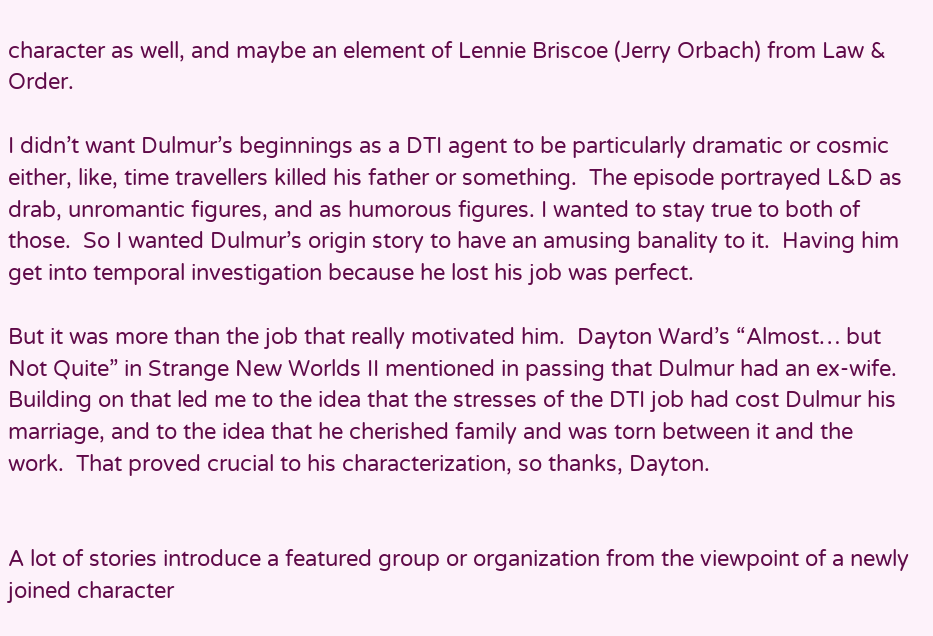character as well, and maybe an element of Lennie Briscoe (Jerry Orbach) from Law & Order.

I didn’t want Dulmur’s beginnings as a DTI agent to be particularly dramatic or cosmic either, like, time travellers killed his father or something.  The episode portrayed L&D as drab, unromantic figures, and as humorous figures. I wanted to stay true to both of those.  So I wanted Dulmur’s origin story to have an amusing banality to it.  Having him get into temporal investigation because he lost his job was perfect.

But it was more than the job that really motivated him.  Dayton Ward’s “Almost… but Not Quite” in Strange New Worlds II mentioned in passing that Dulmur had an ex-wife.  Building on that led me to the idea that the stresses of the DTI job had cost Dulmur his marriage, and to the idea that he cherished family and was torn between it and the work.  That proved crucial to his characterization, so thanks, Dayton.


A lot of stories introduce a featured group or organization from the viewpoint of a newly joined character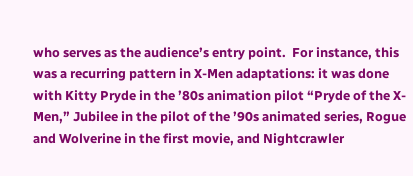who serves as the audience’s entry point.  For instance, this was a recurring pattern in X-Men adaptations: it was done with Kitty Pryde in the ’80s animation pilot “Pryde of the X-Men,” Jubilee in the pilot of the ’90s animated series, Rogue and Wolverine in the first movie, and Nightcrawler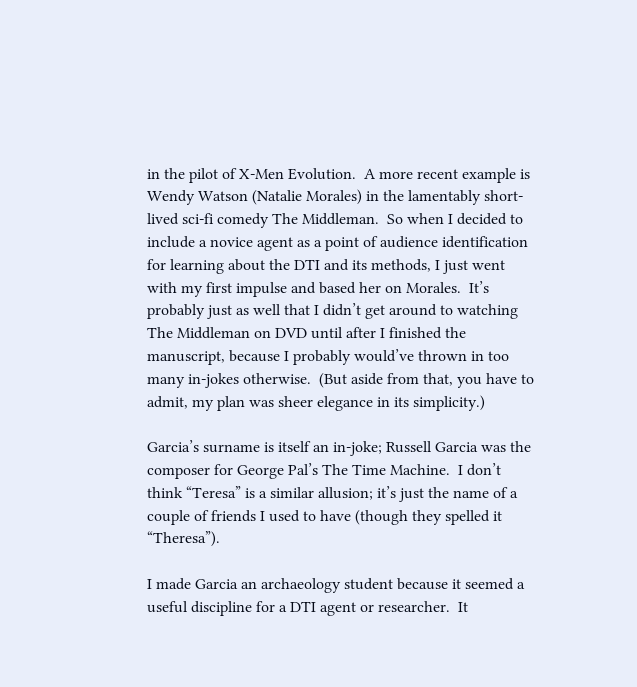in the pilot of X-Men Evolution.  A more recent example is Wendy Watson (Natalie Morales) in the lamentably short-lived sci-fi comedy The Middleman.  So when I decided to include a novice agent as a point of audience identification for learning about the DTI and its methods, I just went with my first impulse and based her on Morales.  It’s probably just as well that I didn’t get around to watching The Middleman on DVD until after I finished the manuscript, because I probably would’ve thrown in too many in-jokes otherwise.  (But aside from that, you have to admit, my plan was sheer elegance in its simplicity.)

Garcia’s surname is itself an in-joke; Russell Garcia was the composer for George Pal’s The Time Machine.  I don’t think “Teresa” is a similar allusion; it’s just the name of a couple of friends I used to have (though they spelled it “Theresa”).

I made Garcia an archaeology student because it seemed a useful discipline for a DTI agent or researcher.  It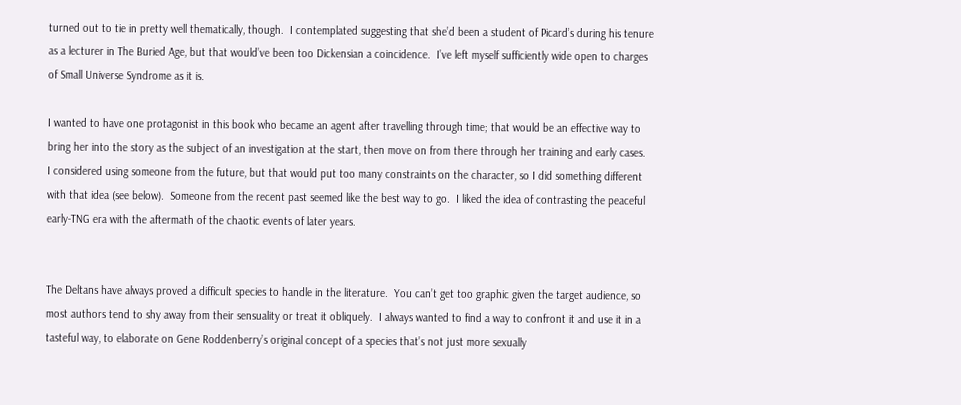turned out to tie in pretty well thematically, though.  I contemplated suggesting that she’d been a student of Picard’s during his tenure as a lecturer in The Buried Age, but that would’ve been too Dickensian a coincidence.  I’ve left myself sufficiently wide open to charges of Small Universe Syndrome as it is.

I wanted to have one protagonist in this book who became an agent after travelling through time; that would be an effective way to bring her into the story as the subject of an investigation at the start, then move on from there through her training and early cases.  I considered using someone from the future, but that would put too many constraints on the character, so I did something different with that idea (see below).  Someone from the recent past seemed like the best way to go.  I liked the idea of contrasting the peaceful early-TNG era with the aftermath of the chaotic events of later years.


The Deltans have always proved a difficult species to handle in the literature.  You can’t get too graphic given the target audience, so most authors tend to shy away from their sensuality or treat it obliquely.  I always wanted to find a way to confront it and use it in a tasteful way, to elaborate on Gene Roddenberry’s original concept of a species that’s not just more sexually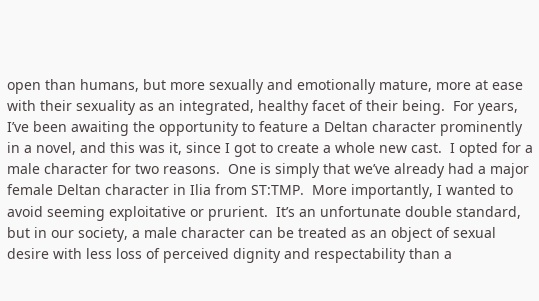open than humans, but more sexually and emotionally mature, more at ease with their sexuality as an integrated, healthy facet of their being.  For years, I’ve been awaiting the opportunity to feature a Deltan character prominently in a novel, and this was it, since I got to create a whole new cast.  I opted for a male character for two reasons.  One is simply that we’ve already had a major female Deltan character in Ilia from ST:TMP.  More importantly, I wanted to avoid seeming exploitative or prurient.  It’s an unfortunate double standard, but in our society, a male character can be treated as an object of sexual desire with less loss of perceived dignity and respectability than a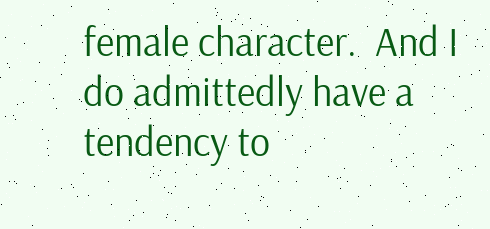female character.  And I do admittedly have a tendency to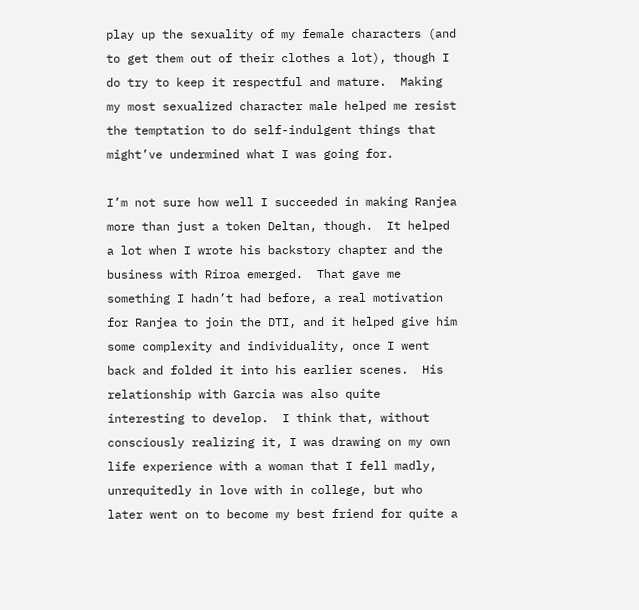play up the sexuality of my female characters (and to get them out of their clothes a lot), though I do try to keep it respectful and mature.  Making my most sexualized character male helped me resist the temptation to do self-indulgent things that might’ve undermined what I was going for.

I’m not sure how well I succeeded in making Ranjea more than just a token Deltan, though.  It helped a lot when I wrote his backstory chapter and the business with Riroa emerged.  That gave me something I hadn’t had before, a real motivation for Ranjea to join the DTI, and it helped give him some complexity and individuality, once I went back and folded it into his earlier scenes.  His relationship with Garcia was also quite interesting to develop.  I think that, without consciously realizing it, I was drawing on my own life experience with a woman that I fell madly, unrequitedly in love with in college, but who later went on to become my best friend for quite a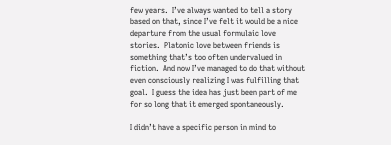few years.  I’ve always wanted to tell a story based on that, since I’ve felt it would be a nice departure from the usual formulaic love stories.  Platonic love between friends is something that’s too often undervalued in fiction.  And now I’ve managed to do that without even consciously realizing I was fulfilling that goal.  I guess the idea has just been part of me for so long that it emerged spontaneously.

I didn’t have a specific person in mind to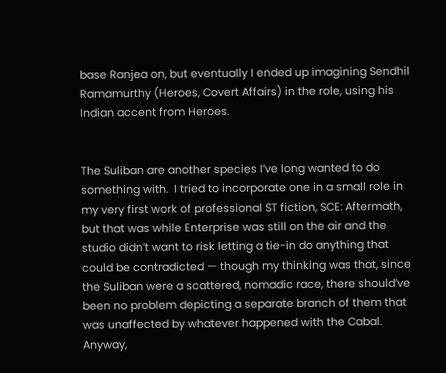base Ranjea on, but eventually I ended up imagining Sendhil Ramamurthy (Heroes, Covert Affairs) in the role, using his Indian accent from Heroes.


The Suliban are another species I’ve long wanted to do something with.  I tried to incorporate one in a small role in my very first work of professional ST fiction, SCE: Aftermath, but that was while Enterprise was still on the air and the studio didn’t want to risk letting a tie-in do anything that could be contradicted — though my thinking was that, since the Suliban were a scattered, nomadic race, there should’ve been no problem depicting a separate branch of them that was unaffected by whatever happened with the Cabal.  Anyway,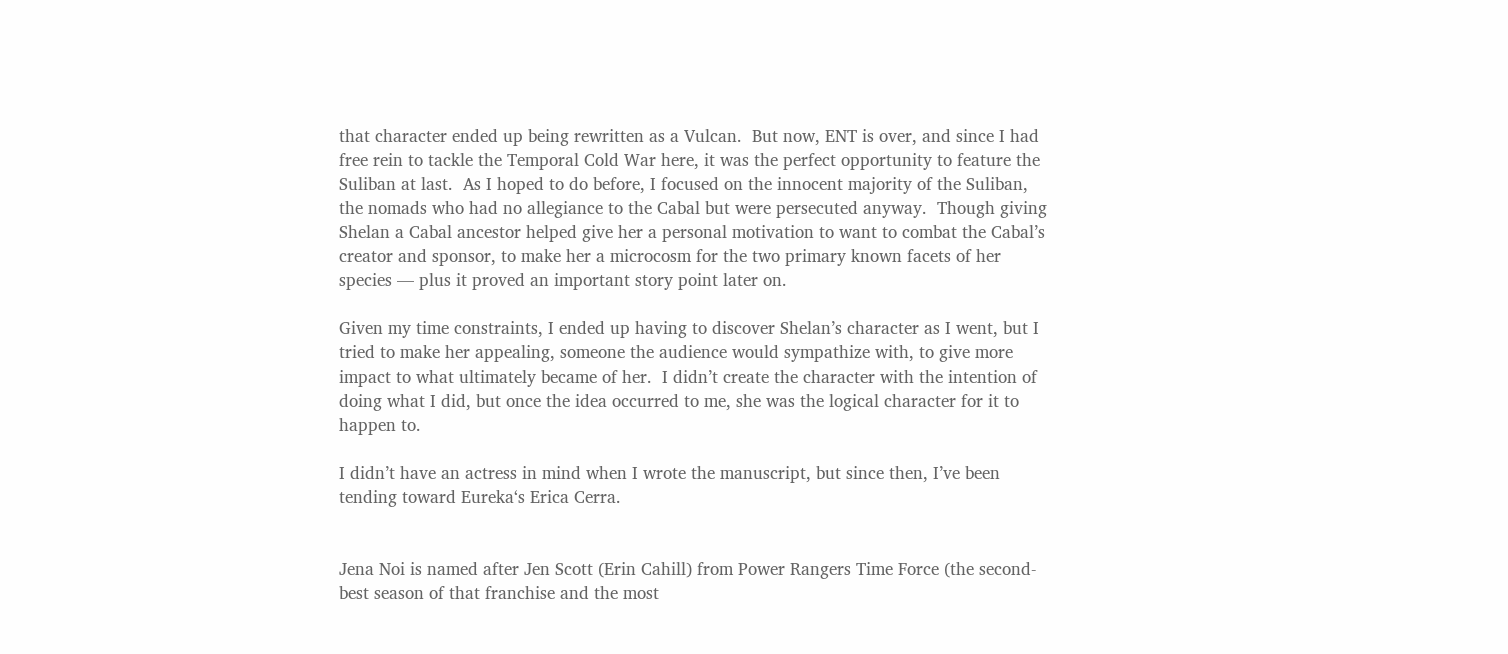that character ended up being rewritten as a Vulcan.  But now, ENT is over, and since I had free rein to tackle the Temporal Cold War here, it was the perfect opportunity to feature the Suliban at last.  As I hoped to do before, I focused on the innocent majority of the Suliban, the nomads who had no allegiance to the Cabal but were persecuted anyway.  Though giving Shelan a Cabal ancestor helped give her a personal motivation to want to combat the Cabal’s creator and sponsor, to make her a microcosm for the two primary known facets of her species — plus it proved an important story point later on.

Given my time constraints, I ended up having to discover Shelan’s character as I went, but I tried to make her appealing, someone the audience would sympathize with, to give more impact to what ultimately became of her.  I didn’t create the character with the intention of doing what I did, but once the idea occurred to me, she was the logical character for it to happen to.

I didn’t have an actress in mind when I wrote the manuscript, but since then, I’ve been tending toward Eureka‘s Erica Cerra.


Jena Noi is named after Jen Scott (Erin Cahill) from Power Rangers Time Force (the second-best season of that franchise and the most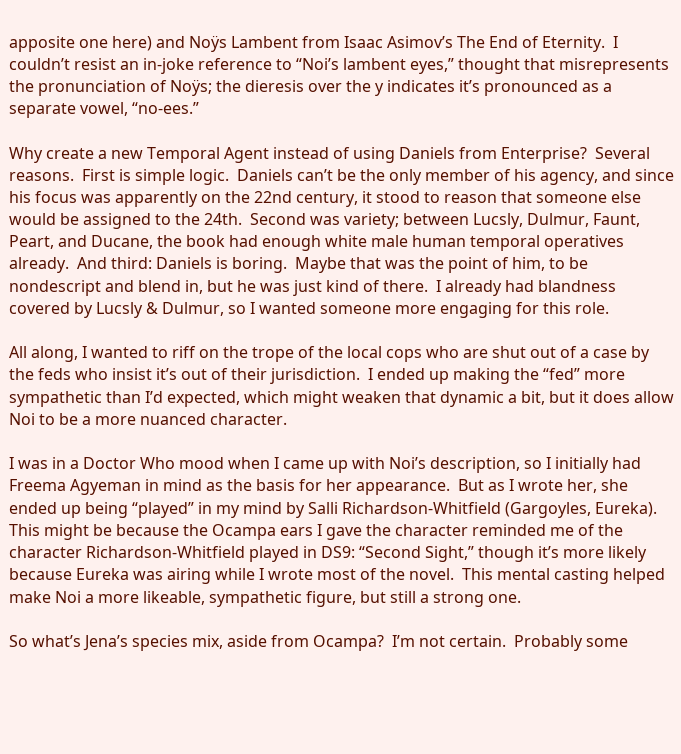apposite one here) and Noÿs Lambent from Isaac Asimov’s The End of Eternity.  I couldn’t resist an in-joke reference to “Noi’s lambent eyes,” thought that misrepresents the pronunciation of Noÿs; the dieresis over the y indicates it’s pronounced as a separate vowel, “no-ees.”

Why create a new Temporal Agent instead of using Daniels from Enterprise?  Several reasons.  First is simple logic.  Daniels can’t be the only member of his agency, and since his focus was apparently on the 22nd century, it stood to reason that someone else would be assigned to the 24th.  Second was variety; between Lucsly, Dulmur, Faunt, Peart, and Ducane, the book had enough white male human temporal operatives already.  And third: Daniels is boring.  Maybe that was the point of him, to be nondescript and blend in, but he was just kind of there.  I already had blandness covered by Lucsly & Dulmur, so I wanted someone more engaging for this role.

All along, I wanted to riff on the trope of the local cops who are shut out of a case by the feds who insist it’s out of their jurisdiction.  I ended up making the “fed” more sympathetic than I’d expected, which might weaken that dynamic a bit, but it does allow Noi to be a more nuanced character.

I was in a Doctor Who mood when I came up with Noi’s description, so I initially had Freema Agyeman in mind as the basis for her appearance.  But as I wrote her, she ended up being “played” in my mind by Salli Richardson-Whitfield (Gargoyles, Eureka).  This might be because the Ocampa ears I gave the character reminded me of the character Richardson-Whitfield played in DS9: “Second Sight,” though it’s more likely because Eureka was airing while I wrote most of the novel.  This mental casting helped make Noi a more likeable, sympathetic figure, but still a strong one.

So what’s Jena’s species mix, aside from Ocampa?  I’m not certain.  Probably some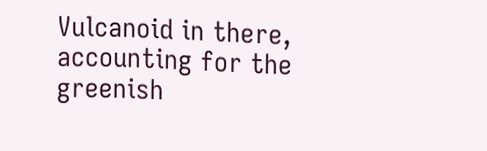Vulcanoid in there, accounting for the greenish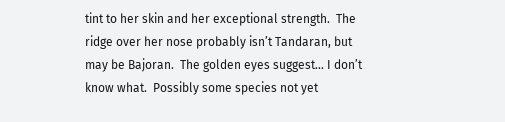tint to her skin and her exceptional strength.  The ridge over her nose probably isn’t Tandaran, but may be Bajoran.  The golden eyes suggest… I don’t know what.  Possibly some species not yet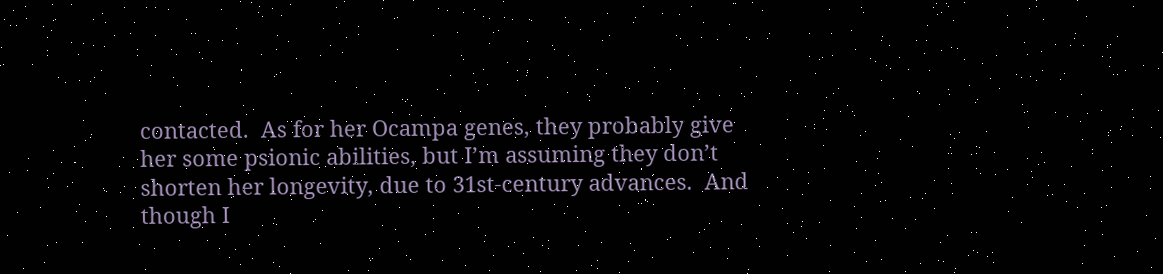contacted.  As for her Ocampa genes, they probably give her some psionic abilities, but I’m assuming they don’t shorten her longevity, due to 31st-century advances.  And though I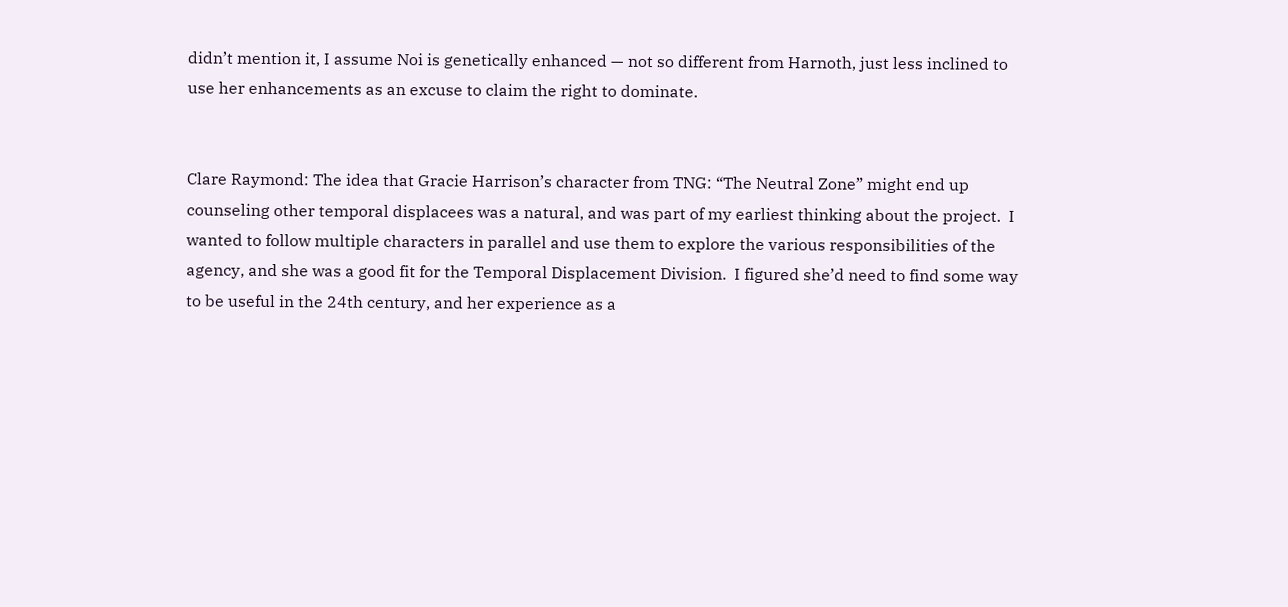didn’t mention it, I assume Noi is genetically enhanced — not so different from Harnoth, just less inclined to use her enhancements as an excuse to claim the right to dominate.


Clare Raymond: The idea that Gracie Harrison’s character from TNG: “The Neutral Zone” might end up counseling other temporal displacees was a natural, and was part of my earliest thinking about the project.  I wanted to follow multiple characters in parallel and use them to explore the various responsibilities of the agency, and she was a good fit for the Temporal Displacement Division.  I figured she’d need to find some way to be useful in the 24th century, and her experience as a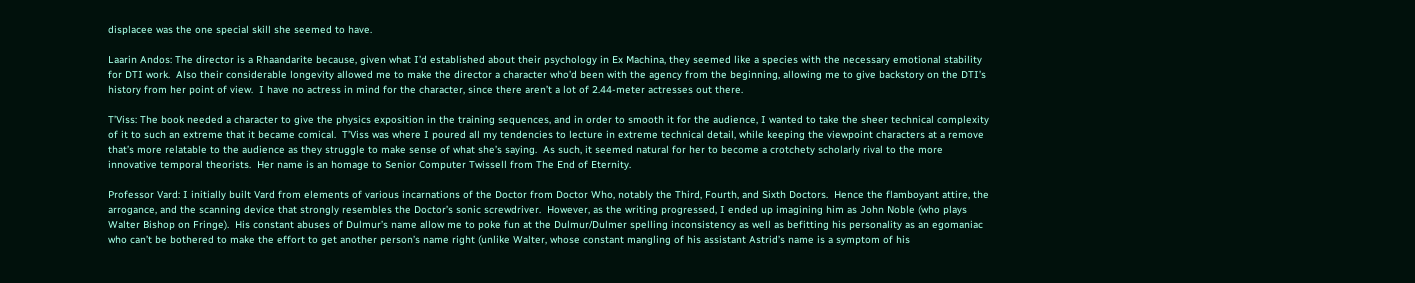displacee was the one special skill she seemed to have.

Laarin Andos: The director is a Rhaandarite because, given what I’d established about their psychology in Ex Machina, they seemed like a species with the necessary emotional stability for DTI work.  Also their considerable longevity allowed me to make the director a character who’d been with the agency from the beginning, allowing me to give backstory on the DTI’s history from her point of view.  I have no actress in mind for the character, since there aren’t a lot of 2.44-meter actresses out there.

T’Viss: The book needed a character to give the physics exposition in the training sequences, and in order to smooth it for the audience, I wanted to take the sheer technical complexity of it to such an extreme that it became comical.  T’Viss was where I poured all my tendencies to lecture in extreme technical detail, while keeping the viewpoint characters at a remove that’s more relatable to the audience as they struggle to make sense of what she’s saying.  As such, it seemed natural for her to become a crotchety scholarly rival to the more innovative temporal theorists.  Her name is an homage to Senior Computer Twissell from The End of Eternity.

Professor Vard: I initially built Vard from elements of various incarnations of the Doctor from Doctor Who, notably the Third, Fourth, and Sixth Doctors.  Hence the flamboyant attire, the arrogance, and the scanning device that strongly resembles the Doctor’s sonic screwdriver.  However, as the writing progressed, I ended up imagining him as John Noble (who plays Walter Bishop on Fringe).  His constant abuses of Dulmur’s name allow me to poke fun at the Dulmur/Dulmer spelling inconsistency as well as befitting his personality as an egomaniac who can’t be bothered to make the effort to get another person’s name right (unlike Walter, whose constant mangling of his assistant Astrid’s name is a symptom of his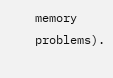memory problems).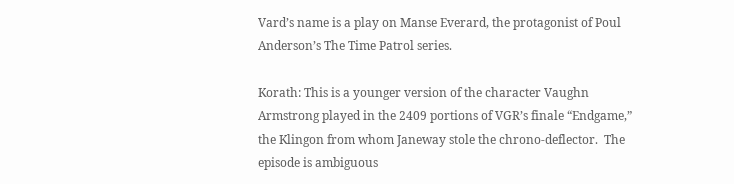Vard’s name is a play on Manse Everard, the protagonist of Poul Anderson’s The Time Patrol series.

Korath: This is a younger version of the character Vaughn Armstrong played in the 2409 portions of VGR’s finale “Endgame,” the Klingon from whom Janeway stole the chrono-deflector.  The episode is ambiguous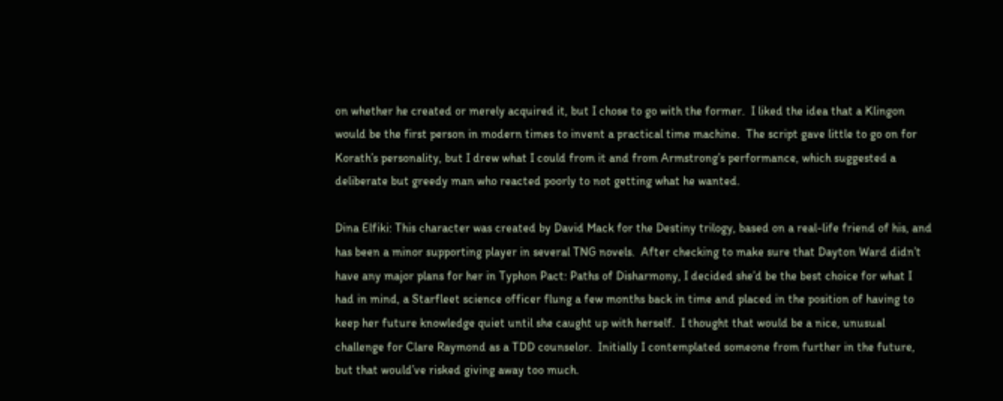on whether he created or merely acquired it, but I chose to go with the former.  I liked the idea that a Klingon would be the first person in modern times to invent a practical time machine.  The script gave little to go on for Korath’s personality, but I drew what I could from it and from Armstrong’s performance, which suggested a deliberate but greedy man who reacted poorly to not getting what he wanted.

Dina Elfiki: This character was created by David Mack for the Destiny trilogy, based on a real-life friend of his, and has been a minor supporting player in several TNG novels.  After checking to make sure that Dayton Ward didn’t have any major plans for her in Typhon Pact: Paths of Disharmony, I decided she’d be the best choice for what I had in mind, a Starfleet science officer flung a few months back in time and placed in the position of having to keep her future knowledge quiet until she caught up with herself.  I thought that would be a nice, unusual challenge for Clare Raymond as a TDD counselor.  Initially I contemplated someone from further in the future, but that would’ve risked giving away too much.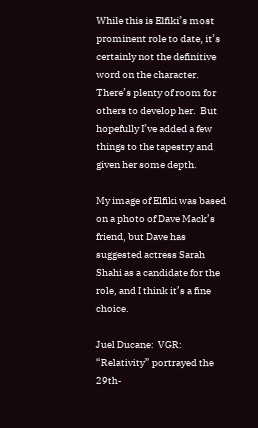While this is Elfiki’s most prominent role to date, it’s certainly not the definitive word on the character.  There’s plenty of room for others to develop her.  But hopefully I’ve added a few things to the tapestry and given her some depth.

My image of Elfiki was based on a photo of Dave Mack’s friend, but Dave has suggested actress Sarah Shahi as a candidate for the role, and I think it’s a fine choice.

Juel Ducane:  VGR: “Relativity” portrayed the 29th-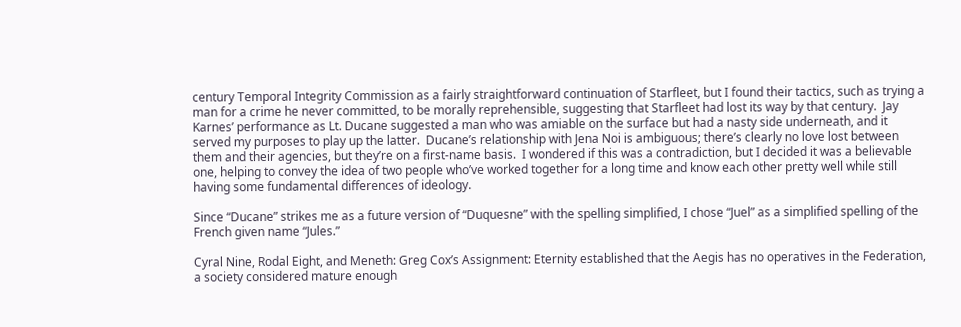century Temporal Integrity Commission as a fairly straightforward continuation of Starfleet, but I found their tactics, such as trying a man for a crime he never committed, to be morally reprehensible, suggesting that Starfleet had lost its way by that century.  Jay Karnes’ performance as Lt. Ducane suggested a man who was amiable on the surface but had a nasty side underneath, and it served my purposes to play up the latter.  Ducane’s relationship with Jena Noi is ambiguous; there’s clearly no love lost between them and their agencies, but they’re on a first-name basis.  I wondered if this was a contradiction, but I decided it was a believable one, helping to convey the idea of two people who’ve worked together for a long time and know each other pretty well while still having some fundamental differences of ideology.

Since “Ducane” strikes me as a future version of “Duquesne” with the spelling simplified, I chose “Juel” as a simplified spelling of the French given name “Jules.”

Cyral Nine, Rodal Eight, and Meneth: Greg Cox’s Assignment: Eternity established that the Aegis has no operatives in the Federation, a society considered mature enough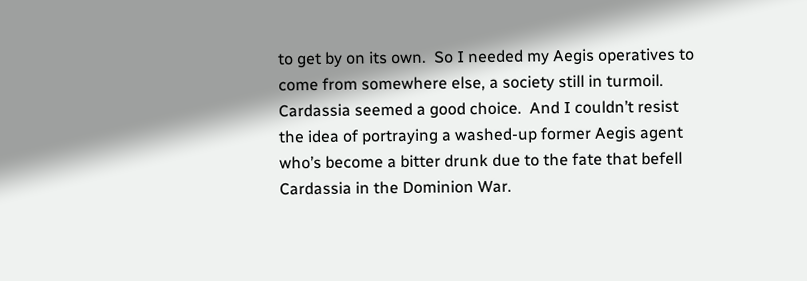to get by on its own.  So I needed my Aegis operatives to come from somewhere else, a society still in turmoil. Cardassia seemed a good choice.  And I couldn’t resist the idea of portraying a washed-up former Aegis agent who’s become a bitter drunk due to the fate that befell Cardassia in the Dominion War.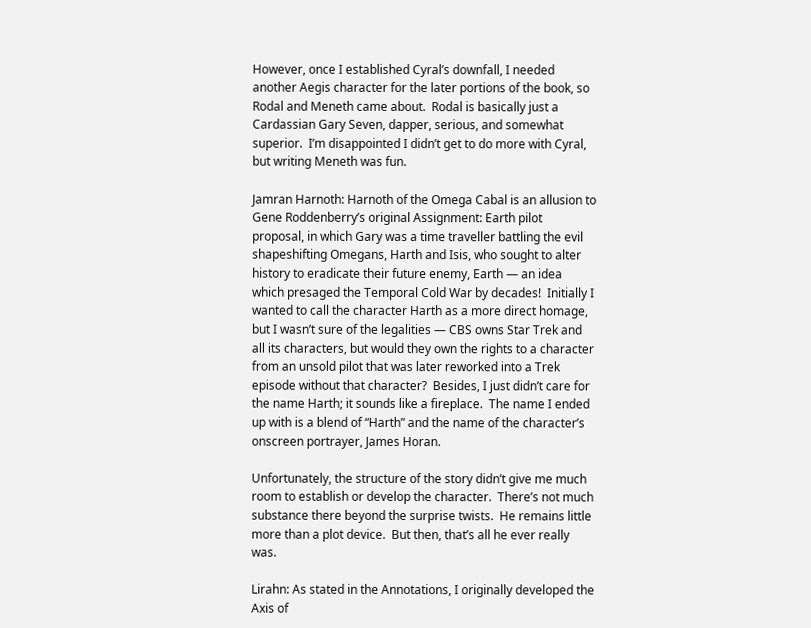However, once I established Cyral’s downfall, I needed another Aegis character for the later portions of the book, so Rodal and Meneth came about.  Rodal is basically just a Cardassian Gary Seven, dapper, serious, and somewhat superior.  I’m disappointed I didn’t get to do more with Cyral, but writing Meneth was fun.

Jamran Harnoth: Harnoth of the Omega Cabal is an allusion to Gene Roddenberry’s original Assignment: Earth pilot proposal, in which Gary was a time traveller battling the evil shapeshifting Omegans, Harth and Isis, who sought to alter history to eradicate their future enemy, Earth — an idea which presaged the Temporal Cold War by decades!  Initially I wanted to call the character Harth as a more direct homage, but I wasn’t sure of the legalities — CBS owns Star Trek and all its characters, but would they own the rights to a character from an unsold pilot that was later reworked into a Trek episode without that character?  Besides, I just didn’t care for the name Harth; it sounds like a fireplace.  The name I ended up with is a blend of “Harth” and the name of the character’s onscreen portrayer, James Horan.

Unfortunately, the structure of the story didn’t give me much room to establish or develop the character.  There’s not much substance there beyond the surprise twists.  He remains little more than a plot device.  But then, that’s all he ever really was.

Lirahn: As stated in the Annotations, I originally developed the Axis of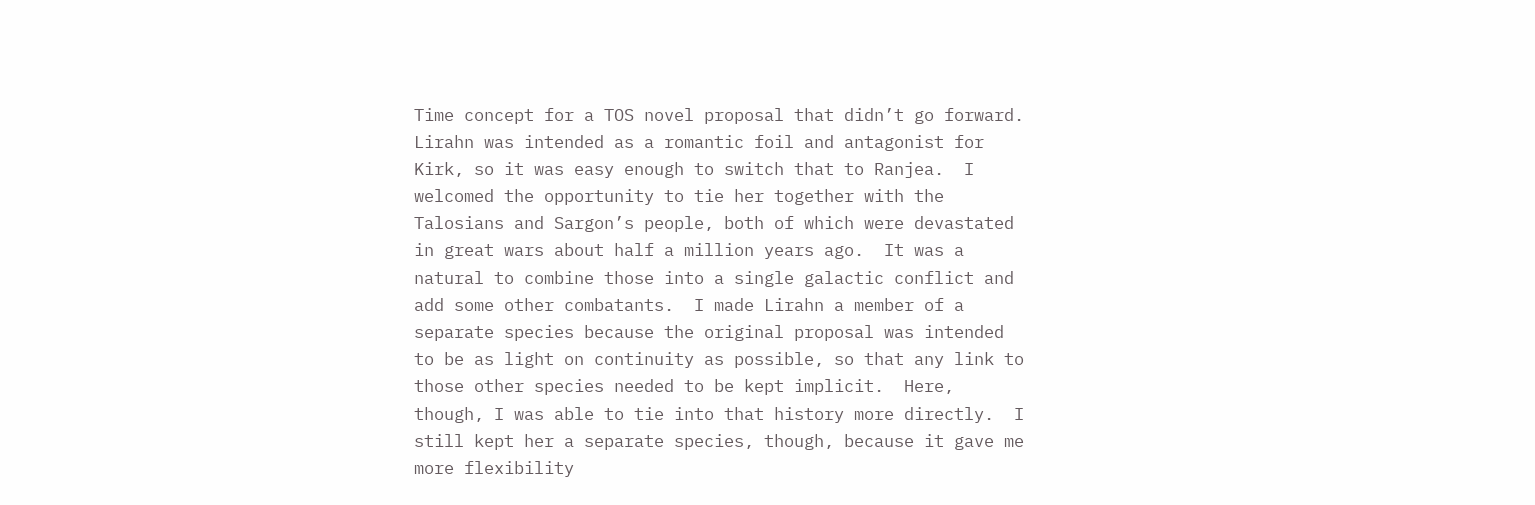Time concept for a TOS novel proposal that didn’t go forward.  Lirahn was intended as a romantic foil and antagonist for Kirk, so it was easy enough to switch that to Ranjea.  I welcomed the opportunity to tie her together with the Talosians and Sargon’s people, both of which were devastated in great wars about half a million years ago.  It was a natural to combine those into a single galactic conflict and add some other combatants.  I made Lirahn a member of a separate species because the original proposal was intended to be as light on continuity as possible, so that any link to those other species needed to be kept implicit.  Here, though, I was able to tie into that history more directly.  I still kept her a separate species, though, because it gave me more flexibility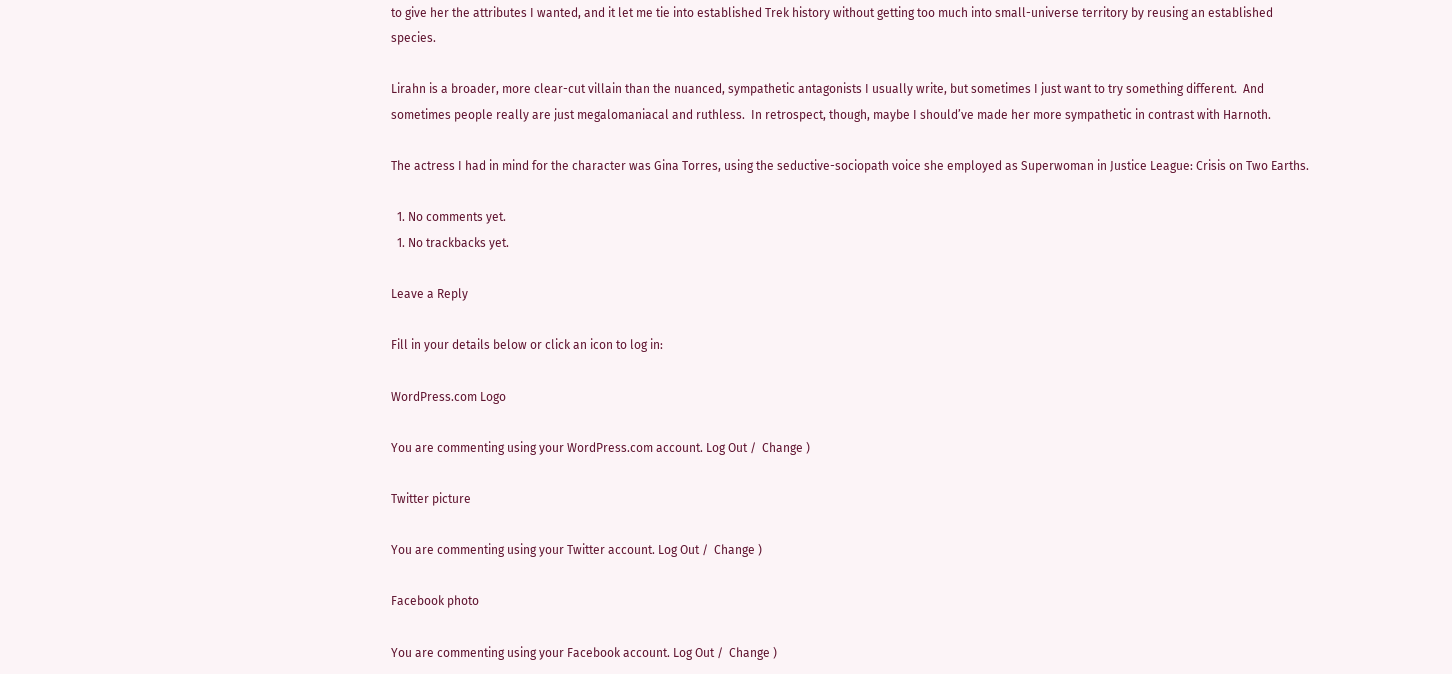to give her the attributes I wanted, and it let me tie into established Trek history without getting too much into small-universe territory by reusing an established species.

Lirahn is a broader, more clear-cut villain than the nuanced, sympathetic antagonists I usually write, but sometimes I just want to try something different.  And sometimes people really are just megalomaniacal and ruthless.  In retrospect, though, maybe I should’ve made her more sympathetic in contrast with Harnoth.

The actress I had in mind for the character was Gina Torres, using the seductive-sociopath voice she employed as Superwoman in Justice League: Crisis on Two Earths.

  1. No comments yet.
  1. No trackbacks yet.

Leave a Reply

Fill in your details below or click an icon to log in:

WordPress.com Logo

You are commenting using your WordPress.com account. Log Out /  Change )

Twitter picture

You are commenting using your Twitter account. Log Out /  Change )

Facebook photo

You are commenting using your Facebook account. Log Out /  Change )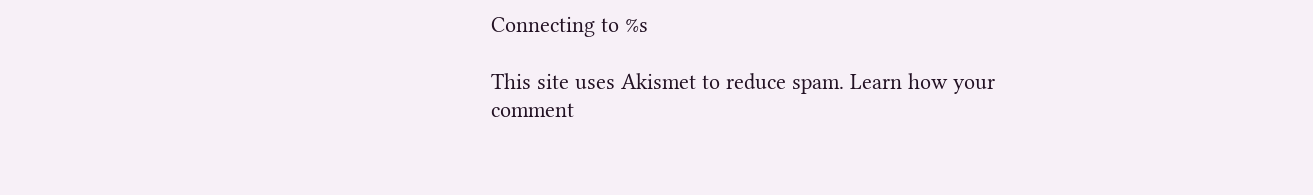Connecting to %s

This site uses Akismet to reduce spam. Learn how your comment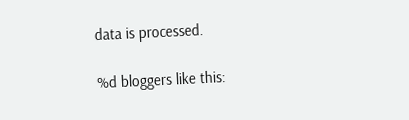data is processed.

%d bloggers like this: